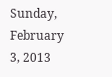Sunday, February 3, 2013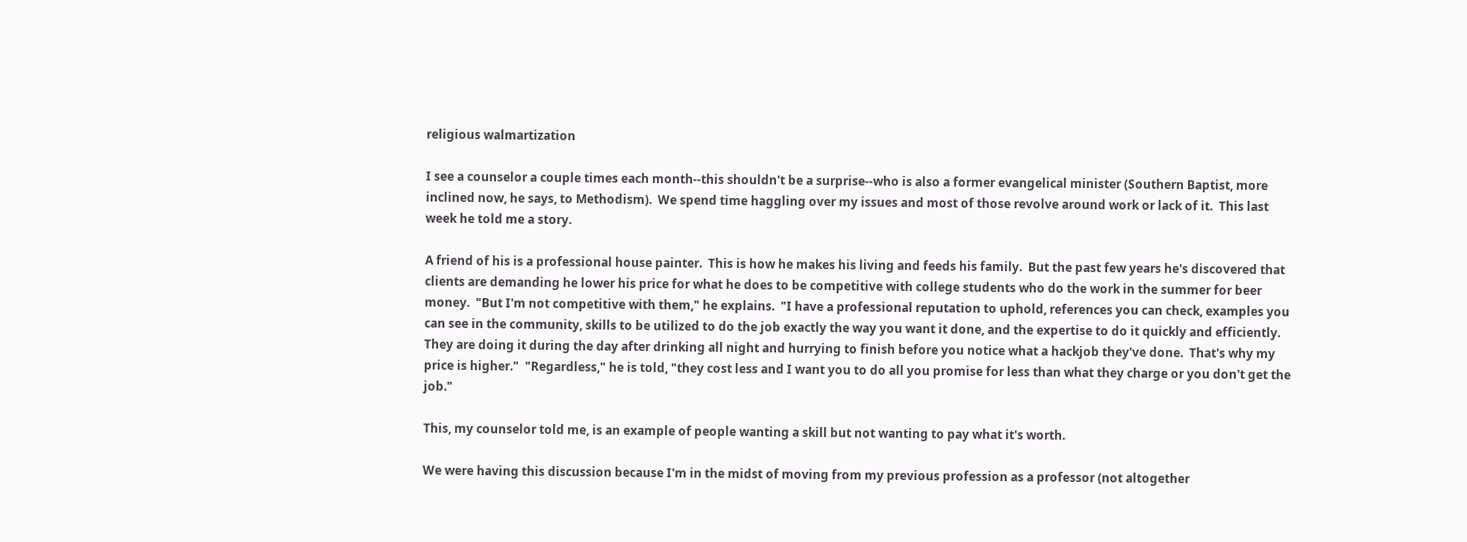religious walmartization

I see a counselor a couple times each month--this shouldn't be a surprise--who is also a former evangelical minister (Southern Baptist, more inclined now, he says, to Methodism).  We spend time haggling over my issues and most of those revolve around work or lack of it.  This last week he told me a story.

A friend of his is a professional house painter.  This is how he makes his living and feeds his family.  But the past few years he's discovered that clients are demanding he lower his price for what he does to be competitive with college students who do the work in the summer for beer money.  "But I'm not competitive with them," he explains.  "I have a professional reputation to uphold, references you can check, examples you can see in the community, skills to be utilized to do the job exactly the way you want it done, and the expertise to do it quickly and efficiently.  They are doing it during the day after drinking all night and hurrying to finish before you notice what a hackjob they've done.  That's why my price is higher."  "Regardless," he is told, "they cost less and I want you to do all you promise for less than what they charge or you don't get the job."

This, my counselor told me, is an example of people wanting a skill but not wanting to pay what it's worth.

We were having this discussion because I'm in the midst of moving from my previous profession as a professor (not altogether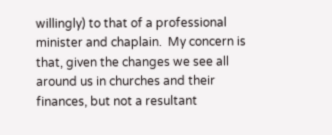willingly) to that of a professional minister and chaplain.  My concern is that, given the changes we see all around us in churches and their finances, but not a resultant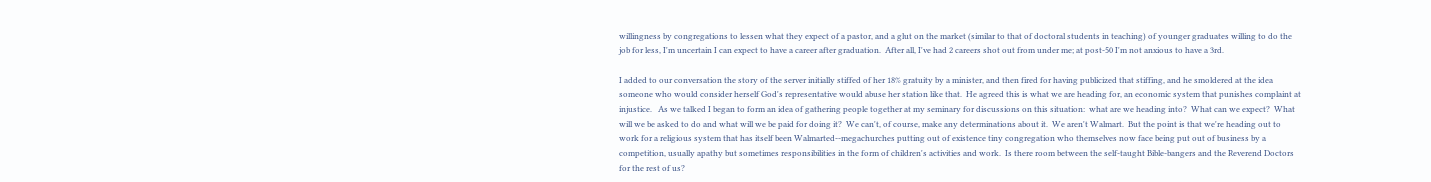willingness by congregations to lessen what they expect of a pastor, and a glut on the market (similar to that of doctoral students in teaching) of younger graduates willing to do the job for less, I'm uncertain I can expect to have a career after graduation.  After all, I've had 2 careers shot out from under me; at post-50 I'm not anxious to have a 3rd.

I added to our conversation the story of the server initially stiffed of her 18% gratuity by a minister, and then fired for having publicized that stiffing, and he smoldered at the idea someone who would consider herself God's representative would abuse her station like that.  He agreed this is what we are heading for, an economic system that punishes complaint at injustice.   As we talked I began to form an idea of gathering people together at my seminary for discussions on this situation:  what are we heading into?  What can we expect?  What will we be asked to do and what will we be paid for doing it?  We can't, of course, make any determinations about it.  We aren't Walmart.  But the point is that we're heading out to work for a religious system that has itself been Walmarted--megachurches putting out of existence tiny congregation who themselves now face being put out of business by a competition, usually apathy but sometimes responsibilities in the form of children's activities and work.  Is there room between the self-taught Bible-bangers and the Reverend Doctors for the rest of us?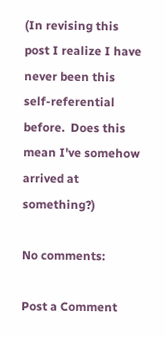(In revising this post I realize I have never been this self-referential before.  Does this mean I've somehow arrived at something?)

No comments:

Post a Comment